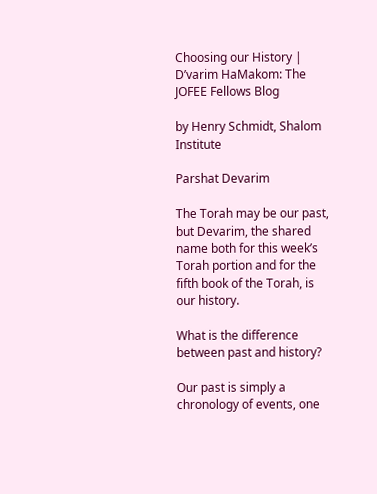Choosing our History | D’varim HaMakom: The JOFEE Fellows Blog

by Henry Schmidt, Shalom Institute

Parshat Devarim

The Torah may be our past, but Devarim, the shared name both for this week’s Torah portion and for the fifth book of the Torah, is our history.

What is the difference between past and history?

Our past is simply a chronology of events, one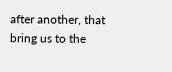after another, that bring us to the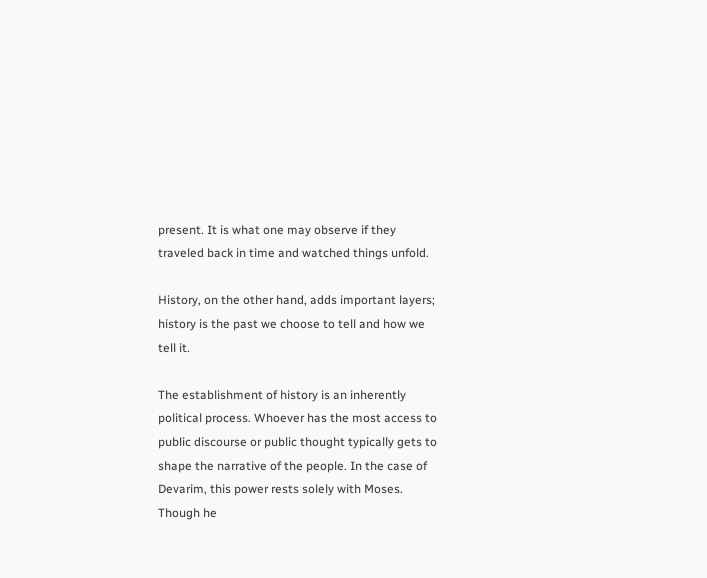present. It is what one may observe if they traveled back in time and watched things unfold.

History, on the other hand, adds important layers; history is the past we choose to tell and how we tell it.

The establishment of history is an inherently political process. Whoever has the most access to public discourse or public thought typically gets to shape the narrative of the people. In the case of Devarim, this power rests solely with Moses. Though he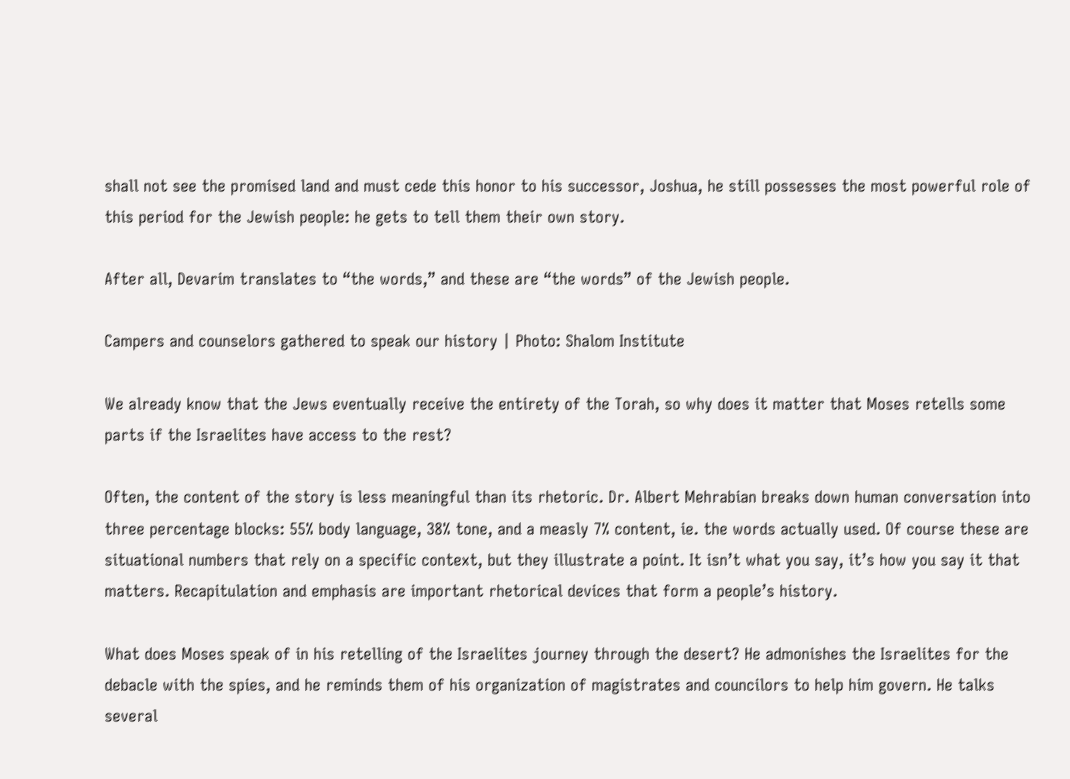shall not see the promised land and must cede this honor to his successor, Joshua, he still possesses the most powerful role of this period for the Jewish people: he gets to tell them their own story.

After all, Devarim translates to “the words,” and these are “the words” of the Jewish people.

Campers and counselors gathered to speak our history | Photo: Shalom Institute

We already know that the Jews eventually receive the entirety of the Torah, so why does it matter that Moses retells some parts if the Israelites have access to the rest?

Often, the content of the story is less meaningful than its rhetoric. Dr. Albert Mehrabian breaks down human conversation into three percentage blocks: 55% body language, 38% tone, and a measly 7% content, ie. the words actually used. Of course these are situational numbers that rely on a specific context, but they illustrate a point. It isn’t what you say, it’s how you say it that matters. Recapitulation and emphasis are important rhetorical devices that form a people’s history.

What does Moses speak of in his retelling of the Israelites journey through the desert? He admonishes the Israelites for the debacle with the spies, and he reminds them of his organization of magistrates and councilors to help him govern. He talks several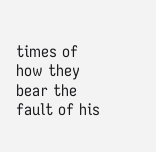times of how they bear the fault of his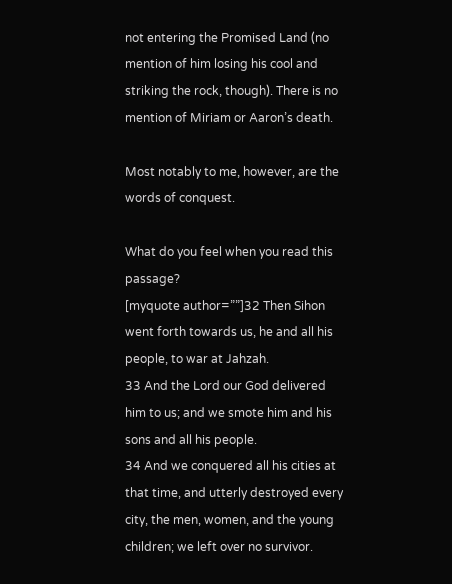not entering the Promised Land (no mention of him losing his cool and striking the rock, though). There is no mention of Miriam or Aaron’s death.

Most notably to me, however, are the words of conquest.

What do you feel when you read this passage?
[myquote author=””]32 Then Sihon went forth towards us, he and all his people, to war at Jahzah.
33 And the Lord our God delivered him to us; and we smote him and his sons and all his people.
34 And we conquered all his cities at that time, and utterly destroyed every city, the men, women, and the young children; we left over no survivor.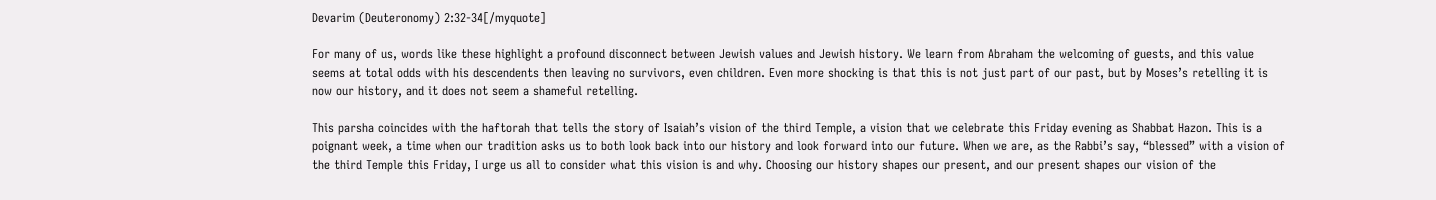Devarim (Deuteronomy) 2:32-34[/myquote]

For many of us, words like these highlight a profound disconnect between Jewish values and Jewish history. We learn from Abraham the welcoming of guests, and this value seems at total odds with his descendents then leaving no survivors, even children. Even more shocking is that this is not just part of our past, but by Moses’s retelling it is now our history, and it does not seem a shameful retelling.

This parsha coincides with the haftorah that tells the story of Isaiah’s vision of the third Temple, a vision that we celebrate this Friday evening as Shabbat Hazon. This is a poignant week, a time when our tradition asks us to both look back into our history and look forward into our future. When we are, as the Rabbi’s say, “blessed” with a vision of the third Temple this Friday, I urge us all to consider what this vision is and why. Choosing our history shapes our present, and our present shapes our vision of the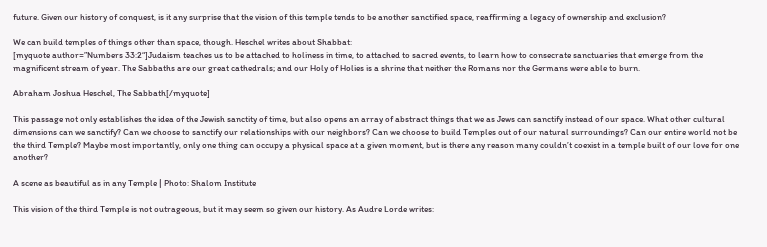future. Given our history of conquest, is it any surprise that the vision of this temple tends to be another sanctified space, reaffirming a legacy of ownership and exclusion?

We can build temples of things other than space, though. Heschel writes about Shabbat:
[myquote author=”Numbers 33:2“]Judaism teaches us to be attached to holiness in time, to attached to sacred events, to learn how to consecrate sanctuaries that emerge from the magnificent stream of year. The Sabbaths are our great cathedrals; and our Holy of Holies is a shrine that neither the Romans nor the Germans were able to burn.

Abraham Joshua Heschel, The Sabbath[/myquote]

This passage not only establishes the idea of the Jewish sanctity of time, but also opens an array of abstract things that we as Jews can sanctify instead of our space. What other cultural dimensions can we sanctify? Can we choose to sanctify our relationships with our neighbors? Can we choose to build Temples out of our natural surroundings? Can our entire world not be the third Temple? Maybe most importantly, only one thing can occupy a physical space at a given moment, but is there any reason many couldn’t coexist in a temple built of our love for one another?

A scene as beautiful as in any Temple | Photo: Shalom Institute

This vision of the third Temple is not outrageous, but it may seem so given our history. As Audre Lorde writes: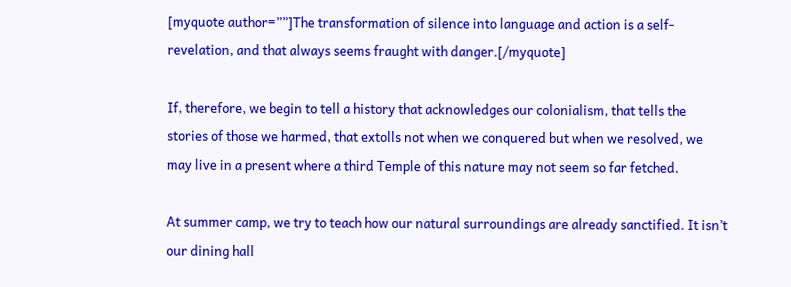[myquote author=””]The transformation of silence into language and action is a self-revelation, and that always seems fraught with danger.[/myquote]

If, therefore, we begin to tell a history that acknowledges our colonialism, that tells the stories of those we harmed, that extolls not when we conquered but when we resolved, we may live in a present where a third Temple of this nature may not seem so far fetched.

At summer camp, we try to teach how our natural surroundings are already sanctified. It isn’t our dining hall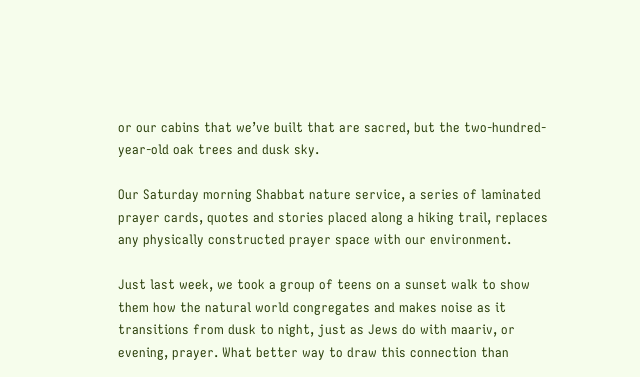or our cabins that we’ve built that are sacred, but the two-hundred-year-old oak trees and dusk sky.

Our Saturday morning Shabbat nature service, a series of laminated prayer cards, quotes and stories placed along a hiking trail, replaces any physically constructed prayer space with our environment.

Just last week, we took a group of teens on a sunset walk to show them how the natural world congregates and makes noise as it transitions from dusk to night, just as Jews do with maariv, or evening, prayer. What better way to draw this connection than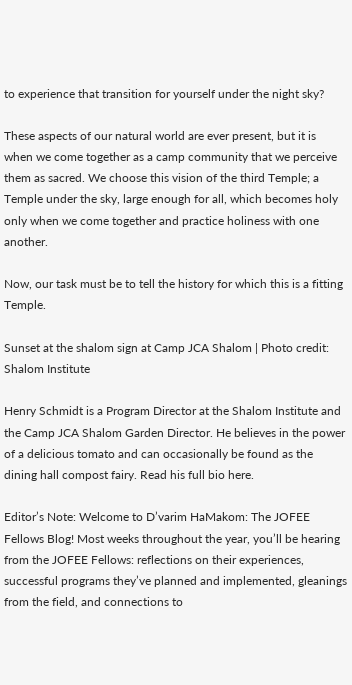to experience that transition for yourself under the night sky?

These aspects of our natural world are ever present, but it is when we come together as a camp community that we perceive them as sacred. We choose this vision of the third Temple; a Temple under the sky, large enough for all, which becomes holy only when we come together and practice holiness with one another.

Now, our task must be to tell the history for which this is a fitting Temple.

Sunset at the shalom sign at Camp JCA Shalom | Photo credit: Shalom Institute

Henry Schmidt is a Program Director at the Shalom Institute and the Camp JCA Shalom Garden Director. He believes in the power of a delicious tomato and can occasionally be found as the dining hall compost fairy. Read his full bio here.

Editor’s Note: Welcome to D’varim HaMakom: The JOFEE Fellows Blog! Most weeks throughout the year, you’ll be hearing from the JOFEE Fellows: reflections on their experiences, successful programs they’ve planned and implemented, gleanings from the field, and connections to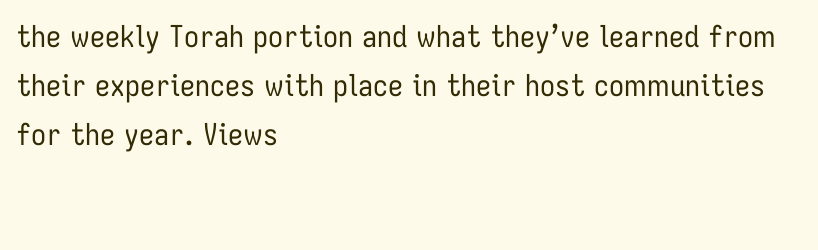the weekly Torah portion and what they’ve learned from their experiences with place in their host communities for the year. Views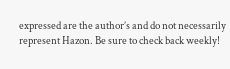expressed are the author’s and do not necessarily represent Hazon. Be sure to check back weekly!